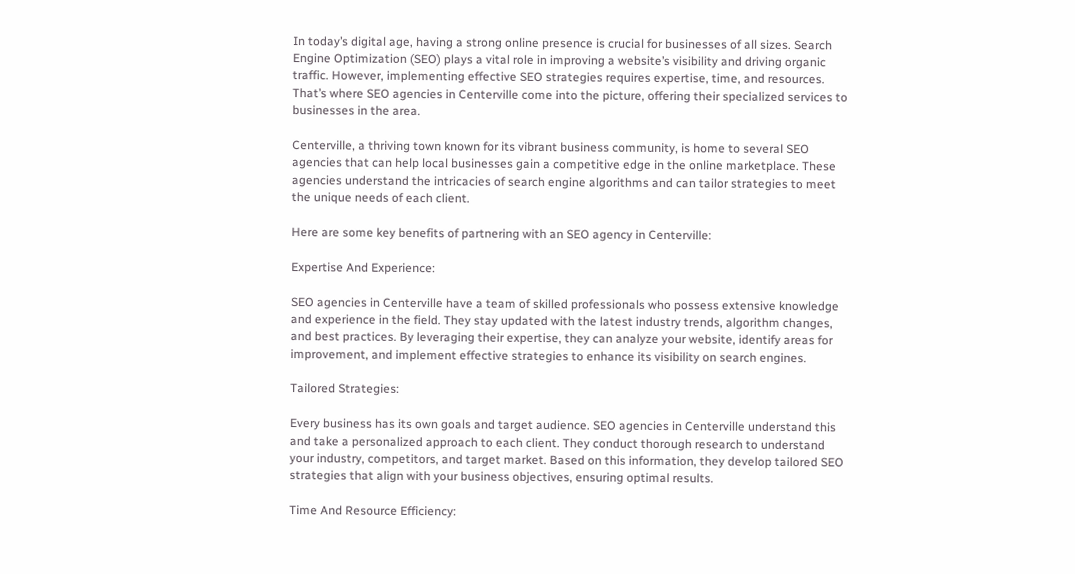In today’s digital age, having a strong online presence is crucial for businesses of all sizes. Search Engine Optimization (SEO) plays a vital role in improving a website’s visibility and driving organic traffic. However, implementing effective SEO strategies requires expertise, time, and resources. That’s where SEO agencies in Centerville come into the picture, offering their specialized services to businesses in the area.

Centerville, a thriving town known for its vibrant business community, is home to several SEO agencies that can help local businesses gain a competitive edge in the online marketplace. These agencies understand the intricacies of search engine algorithms and can tailor strategies to meet the unique needs of each client.

Here are some key benefits of partnering with an SEO agency in Centerville:

Expertise And Experience:

SEO agencies in Centerville have a team of skilled professionals who possess extensive knowledge and experience in the field. They stay updated with the latest industry trends, algorithm changes, and best practices. By leveraging their expertise, they can analyze your website, identify areas for improvement, and implement effective strategies to enhance its visibility on search engines.

Tailored Strategies:

Every business has its own goals and target audience. SEO agencies in Centerville understand this and take a personalized approach to each client. They conduct thorough research to understand your industry, competitors, and target market. Based on this information, they develop tailored SEO strategies that align with your business objectives, ensuring optimal results.

Time And Resource Efficiency: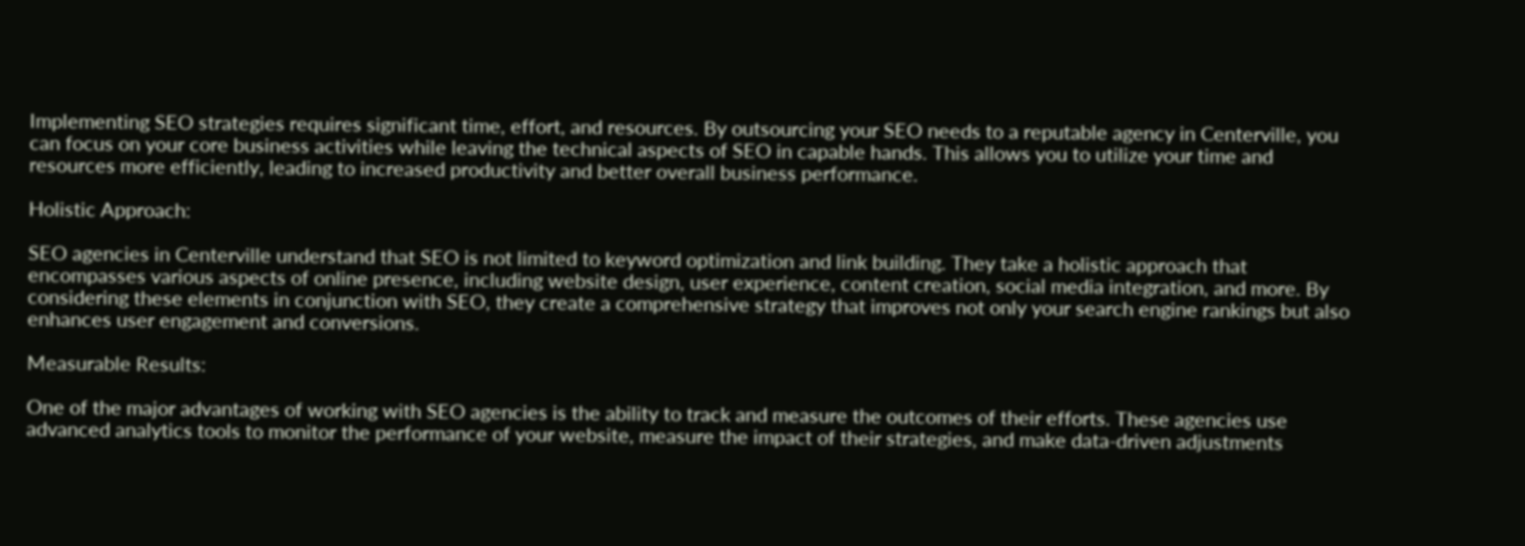Implementing SEO strategies requires significant time, effort, and resources. By outsourcing your SEO needs to a reputable agency in Centerville, you can focus on your core business activities while leaving the technical aspects of SEO in capable hands. This allows you to utilize your time and resources more efficiently, leading to increased productivity and better overall business performance.

Holistic Approach:

SEO agencies in Centerville understand that SEO is not limited to keyword optimization and link building. They take a holistic approach that encompasses various aspects of online presence, including website design, user experience, content creation, social media integration, and more. By considering these elements in conjunction with SEO, they create a comprehensive strategy that improves not only your search engine rankings but also enhances user engagement and conversions.

Measurable Results:

One of the major advantages of working with SEO agencies is the ability to track and measure the outcomes of their efforts. These agencies use advanced analytics tools to monitor the performance of your website, measure the impact of their strategies, and make data-driven adjustments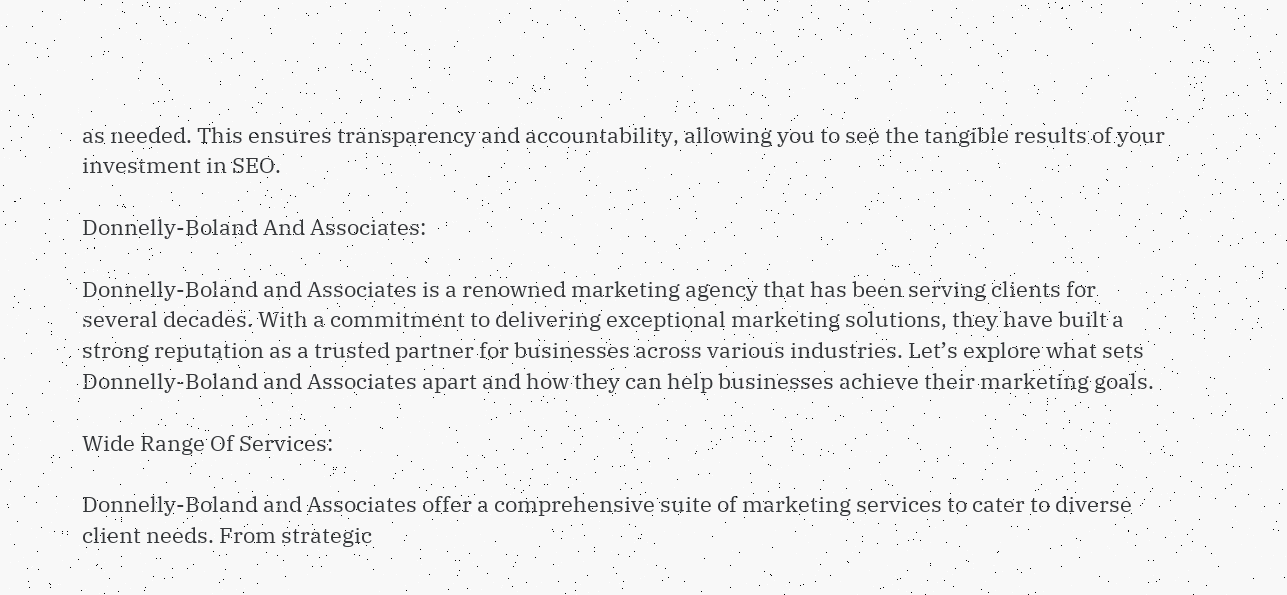as needed. This ensures transparency and accountability, allowing you to see the tangible results of your investment in SEO.

Donnelly-Boland And Associates:

Donnelly-Boland and Associates is a renowned marketing agency that has been serving clients for several decades. With a commitment to delivering exceptional marketing solutions, they have built a strong reputation as a trusted partner for businesses across various industries. Let’s explore what sets Donnelly-Boland and Associates apart and how they can help businesses achieve their marketing goals.

Wide Range Of Services:

Donnelly-Boland and Associates offer a comprehensive suite of marketing services to cater to diverse client needs. From strategic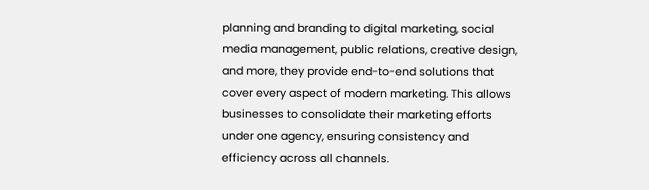planning and branding to digital marketing, social media management, public relations, creative design, and more, they provide end-to-end solutions that cover every aspect of modern marketing. This allows businesses to consolidate their marketing efforts under one agency, ensuring consistency and efficiency across all channels.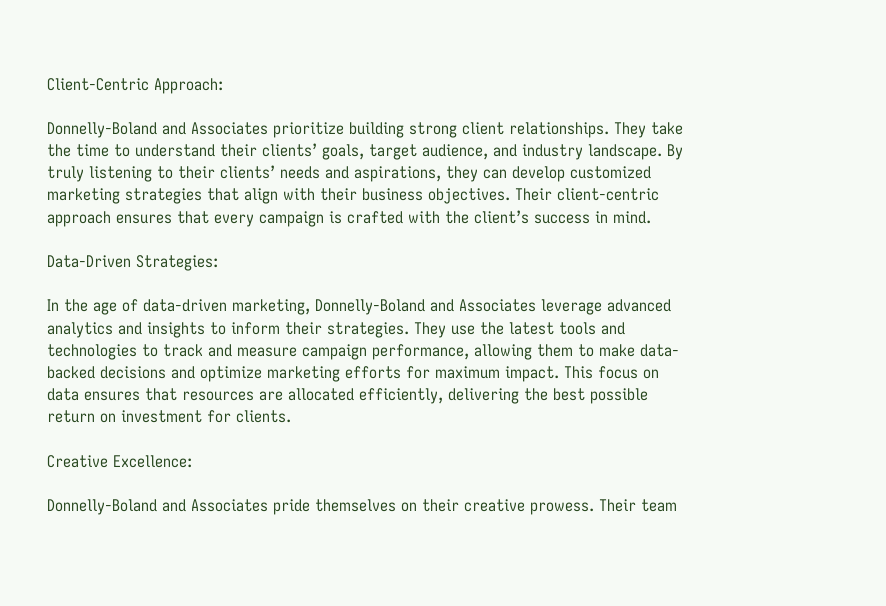Client-Centric Approach:

Donnelly-Boland and Associates prioritize building strong client relationships. They take the time to understand their clients’ goals, target audience, and industry landscape. By truly listening to their clients’ needs and aspirations, they can develop customized marketing strategies that align with their business objectives. Their client-centric approach ensures that every campaign is crafted with the client’s success in mind.

Data-Driven Strategies:

In the age of data-driven marketing, Donnelly-Boland and Associates leverage advanced analytics and insights to inform their strategies. They use the latest tools and technologies to track and measure campaign performance, allowing them to make data-backed decisions and optimize marketing efforts for maximum impact. This focus on data ensures that resources are allocated efficiently, delivering the best possible return on investment for clients.

Creative Excellence:

Donnelly-Boland and Associates pride themselves on their creative prowess. Their team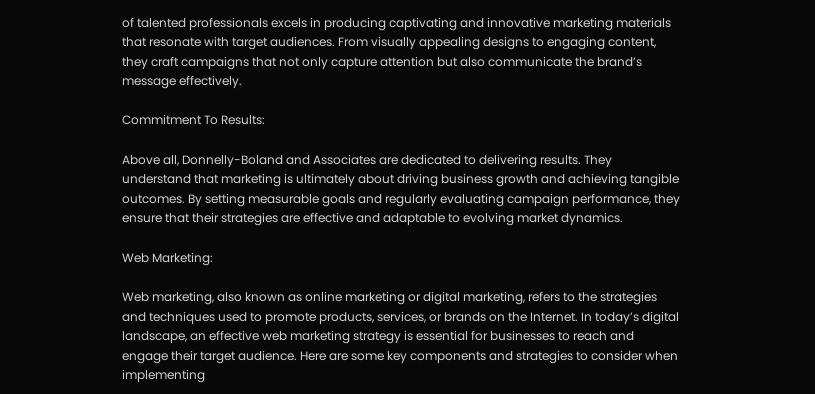of talented professionals excels in producing captivating and innovative marketing materials that resonate with target audiences. From visually appealing designs to engaging content, they craft campaigns that not only capture attention but also communicate the brand’s message effectively.

Commitment To Results:

Above all, Donnelly-Boland and Associates are dedicated to delivering results. They understand that marketing is ultimately about driving business growth and achieving tangible outcomes. By setting measurable goals and regularly evaluating campaign performance, they ensure that their strategies are effective and adaptable to evolving market dynamics.

Web Marketing:

Web marketing, also known as online marketing or digital marketing, refers to the strategies and techniques used to promote products, services, or brands on the Internet. In today’s digital landscape, an effective web marketing strategy is essential for businesses to reach and engage their target audience. Here are some key components and strategies to consider when implementing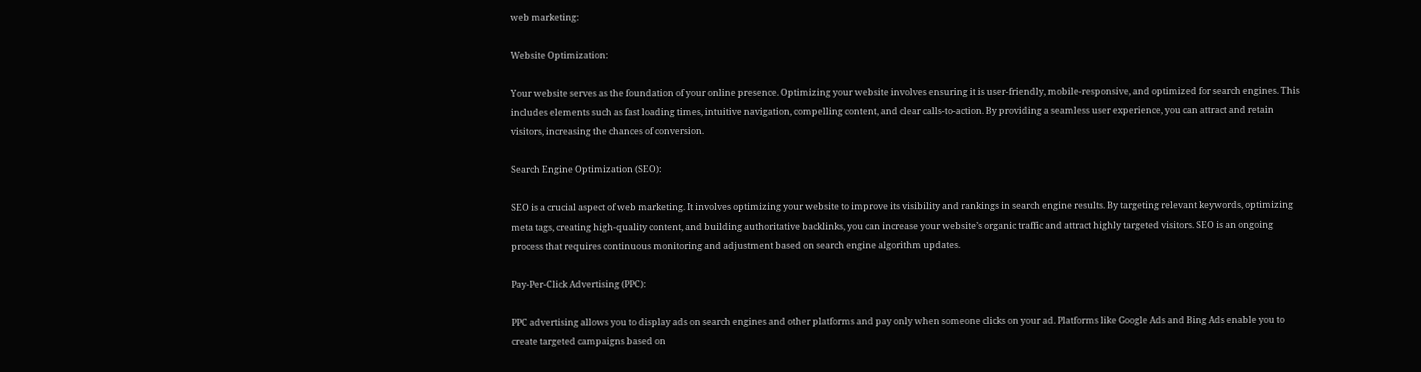web marketing:

Website Optimization:

Your website serves as the foundation of your online presence. Optimizing your website involves ensuring it is user-friendly, mobile-responsive, and optimized for search engines. This includes elements such as fast loading times, intuitive navigation, compelling content, and clear calls-to-action. By providing a seamless user experience, you can attract and retain visitors, increasing the chances of conversion.

Search Engine Optimization (SEO):

SEO is a crucial aspect of web marketing. It involves optimizing your website to improve its visibility and rankings in search engine results. By targeting relevant keywords, optimizing meta tags, creating high-quality content, and building authoritative backlinks, you can increase your website’s organic traffic and attract highly targeted visitors. SEO is an ongoing process that requires continuous monitoring and adjustment based on search engine algorithm updates.

Pay-Per-Click Advertising (PPC):

PPC advertising allows you to display ads on search engines and other platforms and pay only when someone clicks on your ad. Platforms like Google Ads and Bing Ads enable you to create targeted campaigns based on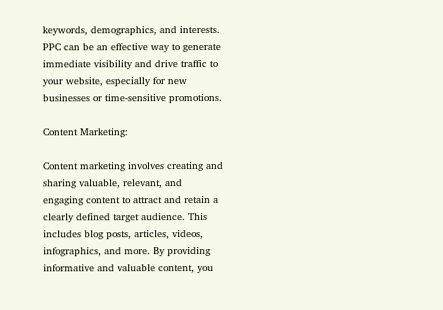keywords, demographics, and interests. PPC can be an effective way to generate immediate visibility and drive traffic to your website, especially for new businesses or time-sensitive promotions.

Content Marketing:

Content marketing involves creating and sharing valuable, relevant, and engaging content to attract and retain a clearly defined target audience. This includes blog posts, articles, videos, infographics, and more. By providing informative and valuable content, you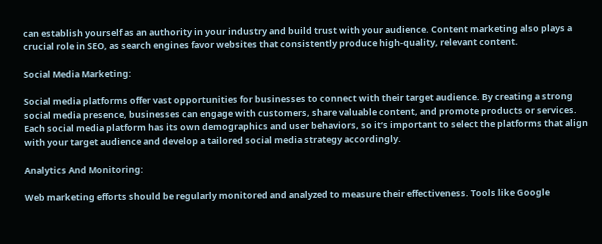can establish yourself as an authority in your industry and build trust with your audience. Content marketing also plays a crucial role in SEO, as search engines favor websites that consistently produce high-quality, relevant content.

Social Media Marketing:

Social media platforms offer vast opportunities for businesses to connect with their target audience. By creating a strong social media presence, businesses can engage with customers, share valuable content, and promote products or services. Each social media platform has its own demographics and user behaviors, so it’s important to select the platforms that align with your target audience and develop a tailored social media strategy accordingly.

Analytics And Monitoring:

Web marketing efforts should be regularly monitored and analyzed to measure their effectiveness. Tools like Google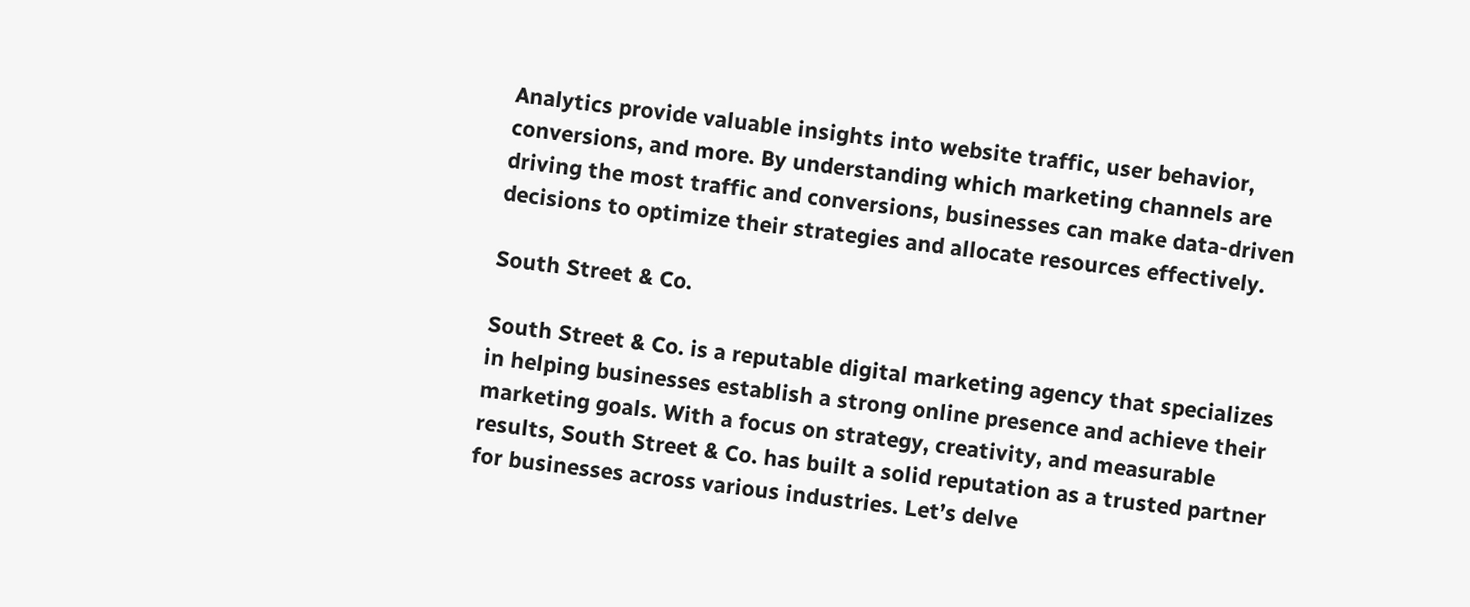Analytics provide valuable insights into website traffic, user behavior, conversions, and more. By understanding which marketing channels are driving the most traffic and conversions, businesses can make data-driven decisions to optimize their strategies and allocate resources effectively.

South Street & Co.

South Street & Co. is a reputable digital marketing agency that specializes in helping businesses establish a strong online presence and achieve their marketing goals. With a focus on strategy, creativity, and measurable results, South Street & Co. has built a solid reputation as a trusted partner for businesses across various industries. Let’s delve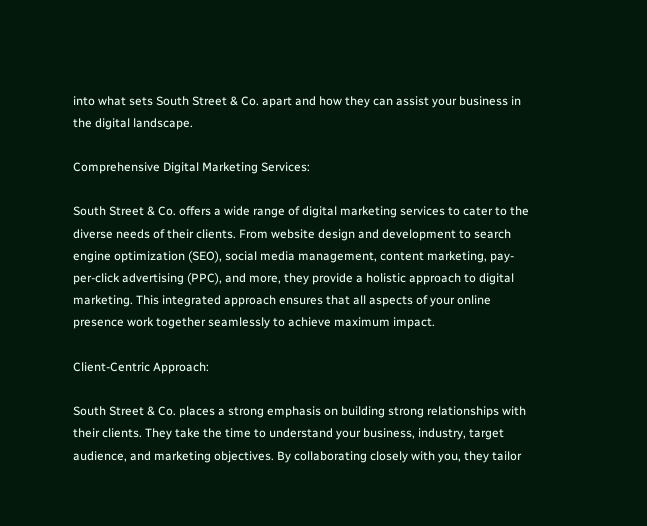into what sets South Street & Co. apart and how they can assist your business in the digital landscape.

Comprehensive Digital Marketing Services:

South Street & Co. offers a wide range of digital marketing services to cater to the diverse needs of their clients. From website design and development to search engine optimization (SEO), social media management, content marketing, pay-per-click advertising (PPC), and more, they provide a holistic approach to digital marketing. This integrated approach ensures that all aspects of your online presence work together seamlessly to achieve maximum impact.

Client-Centric Approach:

South Street & Co. places a strong emphasis on building strong relationships with their clients. They take the time to understand your business, industry, target audience, and marketing objectives. By collaborating closely with you, they tailor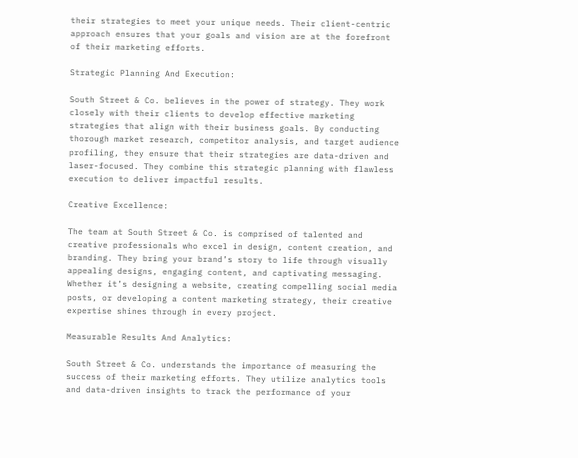their strategies to meet your unique needs. Their client-centric approach ensures that your goals and vision are at the forefront of their marketing efforts.

Strategic Planning And Execution:

South Street & Co. believes in the power of strategy. They work closely with their clients to develop effective marketing strategies that align with their business goals. By conducting thorough market research, competitor analysis, and target audience profiling, they ensure that their strategies are data-driven and laser-focused. They combine this strategic planning with flawless execution to deliver impactful results.

Creative Excellence:

The team at South Street & Co. is comprised of talented and creative professionals who excel in design, content creation, and branding. They bring your brand’s story to life through visually appealing designs, engaging content, and captivating messaging. Whether it’s designing a website, creating compelling social media posts, or developing a content marketing strategy, their creative expertise shines through in every project.

Measurable Results And Analytics:

South Street & Co. understands the importance of measuring the success of their marketing efforts. They utilize analytics tools and data-driven insights to track the performance of your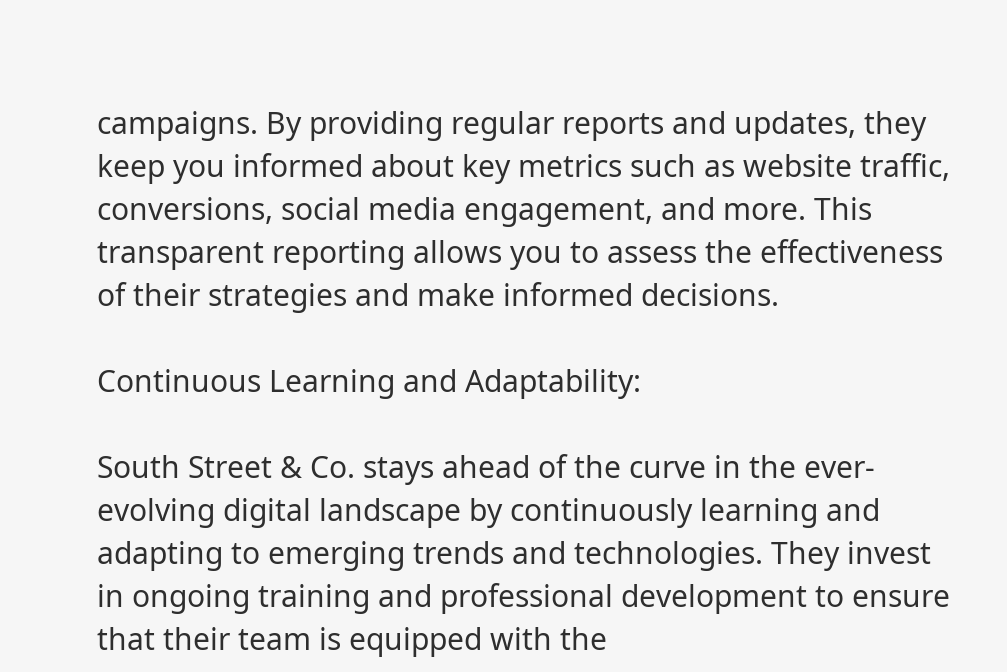campaigns. By providing regular reports and updates, they keep you informed about key metrics such as website traffic, conversions, social media engagement, and more. This transparent reporting allows you to assess the effectiveness of their strategies and make informed decisions.

Continuous Learning and Adaptability:

South Street & Co. stays ahead of the curve in the ever-evolving digital landscape by continuously learning and adapting to emerging trends and technologies. They invest in ongoing training and professional development to ensure that their team is equipped with the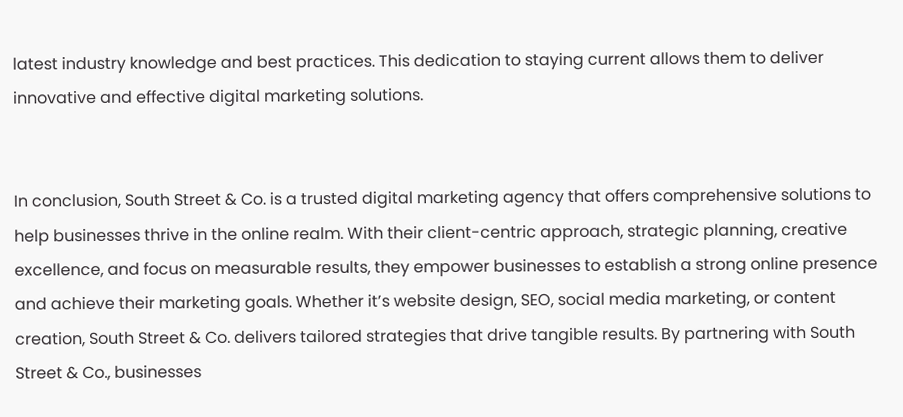latest industry knowledge and best practices. This dedication to staying current allows them to deliver innovative and effective digital marketing solutions.


In conclusion, South Street & Co. is a trusted digital marketing agency that offers comprehensive solutions to help businesses thrive in the online realm. With their client-centric approach, strategic planning, creative excellence, and focus on measurable results, they empower businesses to establish a strong online presence and achieve their marketing goals. Whether it’s website design, SEO, social media marketing, or content creation, South Street & Co. delivers tailored strategies that drive tangible results. By partnering with South Street & Co., businesses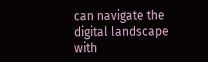can navigate the digital landscape with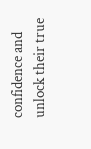confidence and unlock their true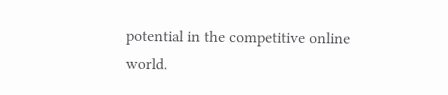potential in the competitive online world.